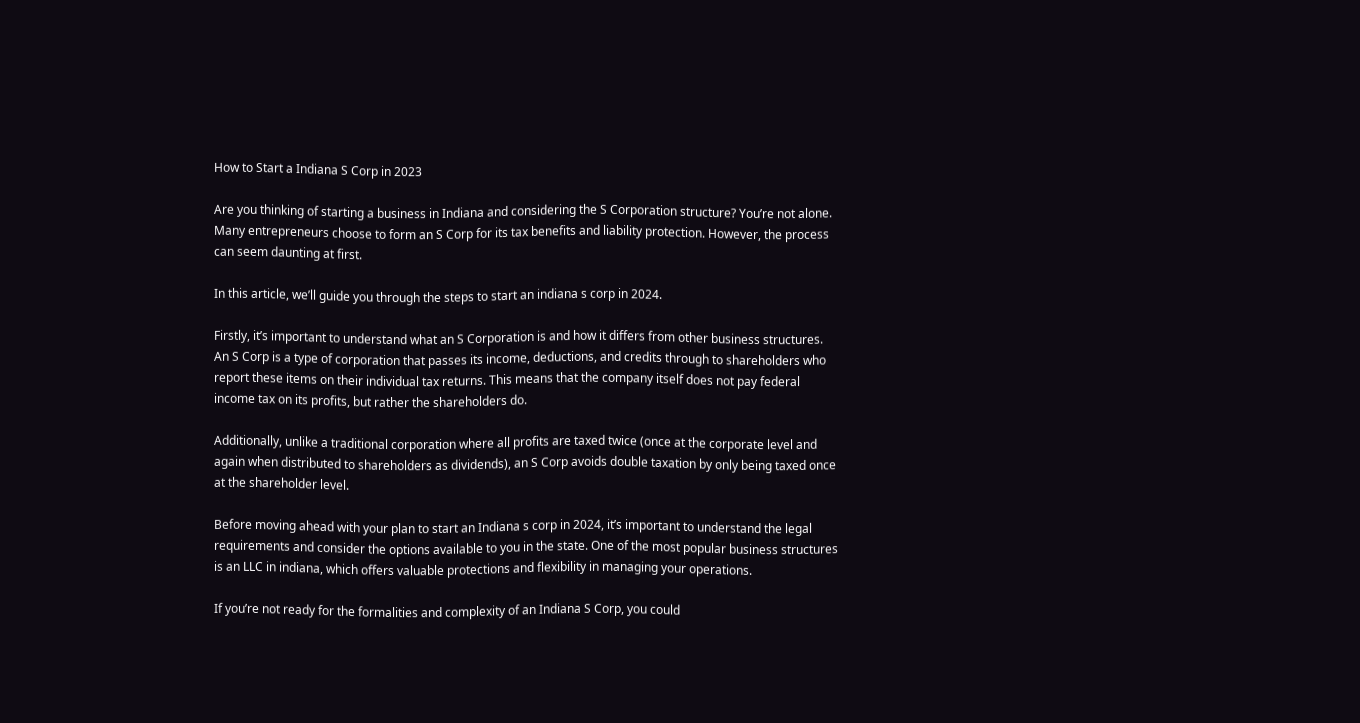How to Start a Indiana S Corp in 2023

Are you thinking of starting a business in Indiana and considering the S Corporation structure? You’re not alone. Many entrepreneurs choose to form an S Corp for its tax benefits and liability protection. However, the process can seem daunting at first.

In this article, we’ll guide you through the steps to start an indiana s corp in 2024.

Firstly, it’s important to understand what an S Corporation is and how it differs from other business structures. An S Corp is a type of corporation that passes its income, deductions, and credits through to shareholders who report these items on their individual tax returns. This means that the company itself does not pay federal income tax on its profits, but rather the shareholders do.

Additionally, unlike a traditional corporation where all profits are taxed twice (once at the corporate level and again when distributed to shareholders as dividends), an S Corp avoids double taxation by only being taxed once at the shareholder level.

Before moving ahead with your plan to start an Indiana s corp in 2024, it’s important to understand the legal requirements and consider the options available to you in the state. One of the most popular business structures is an LLC in indiana, which offers valuable protections and flexibility in managing your operations.

If you’re not ready for the formalities and complexity of an Indiana S Corp, you could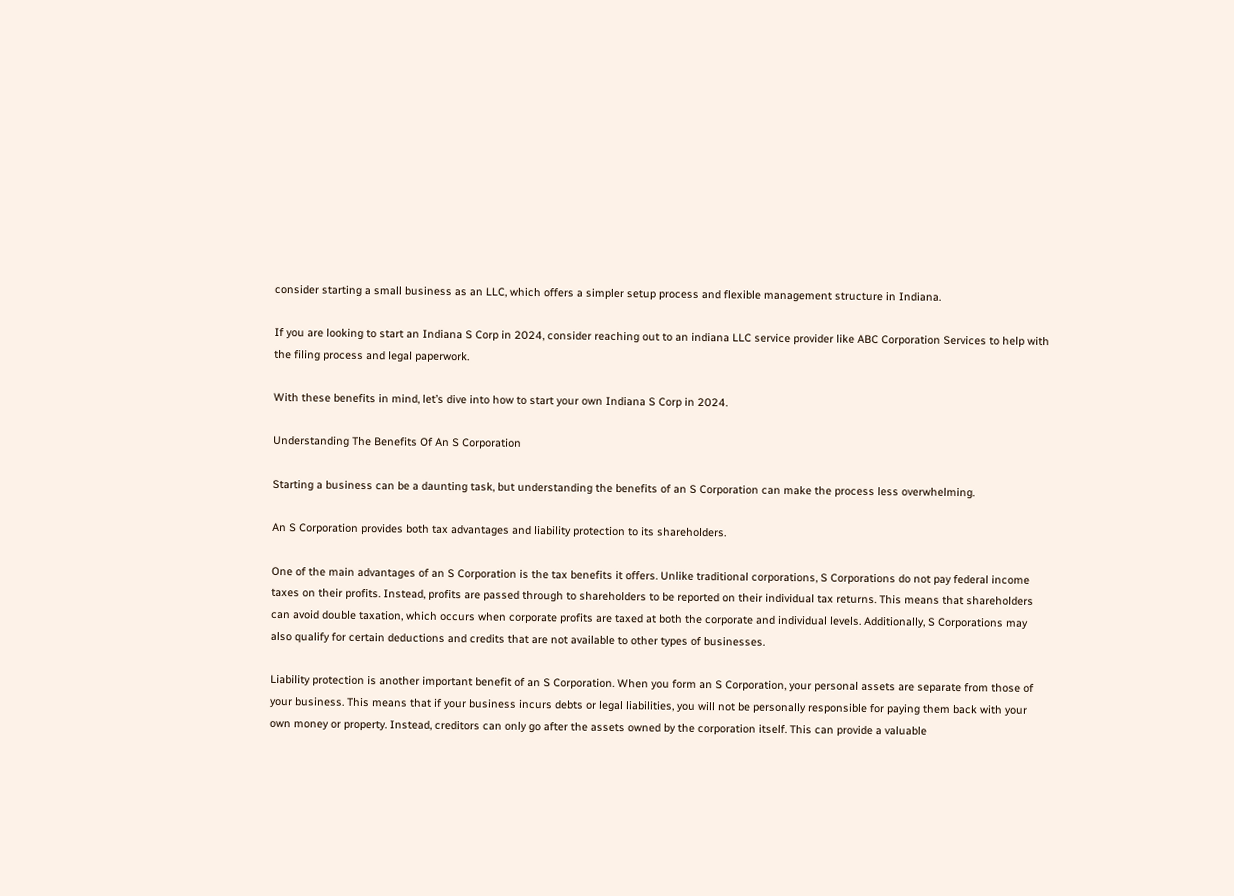consider starting a small business as an LLC, which offers a simpler setup process and flexible management structure in Indiana.

If you are looking to start an Indiana S Corp in 2024, consider reaching out to an indiana LLC service provider like ABC Corporation Services to help with the filing process and legal paperwork.

With these benefits in mind, let’s dive into how to start your own Indiana S Corp in 2024.

Understanding The Benefits Of An S Corporation

Starting a business can be a daunting task, but understanding the benefits of an S Corporation can make the process less overwhelming.

An S Corporation provides both tax advantages and liability protection to its shareholders.

One of the main advantages of an S Corporation is the tax benefits it offers. Unlike traditional corporations, S Corporations do not pay federal income taxes on their profits. Instead, profits are passed through to shareholders to be reported on their individual tax returns. This means that shareholders can avoid double taxation, which occurs when corporate profits are taxed at both the corporate and individual levels. Additionally, S Corporations may also qualify for certain deductions and credits that are not available to other types of businesses.

Liability protection is another important benefit of an S Corporation. When you form an S Corporation, your personal assets are separate from those of your business. This means that if your business incurs debts or legal liabilities, you will not be personally responsible for paying them back with your own money or property. Instead, creditors can only go after the assets owned by the corporation itself. This can provide a valuable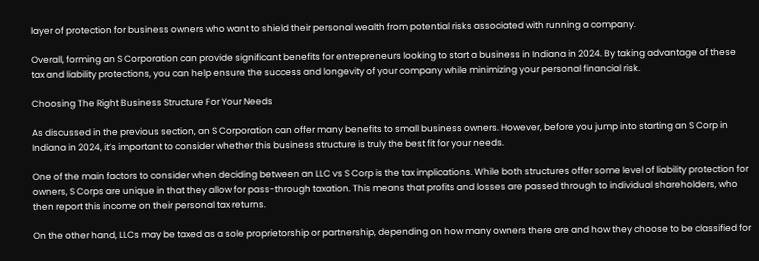layer of protection for business owners who want to shield their personal wealth from potential risks associated with running a company.

Overall, forming an S Corporation can provide significant benefits for entrepreneurs looking to start a business in Indiana in 2024. By taking advantage of these tax and liability protections, you can help ensure the success and longevity of your company while minimizing your personal financial risk.

Choosing The Right Business Structure For Your Needs

As discussed in the previous section, an S Corporation can offer many benefits to small business owners. However, before you jump into starting an S Corp in Indiana in 2024, it’s important to consider whether this business structure is truly the best fit for your needs.

One of the main factors to consider when deciding between an LLC vs S Corp is the tax implications. While both structures offer some level of liability protection for owners, S Corps are unique in that they allow for pass-through taxation. This means that profits and losses are passed through to individual shareholders, who then report this income on their personal tax returns.

On the other hand, LLCs may be taxed as a sole proprietorship or partnership, depending on how many owners there are and how they choose to be classified for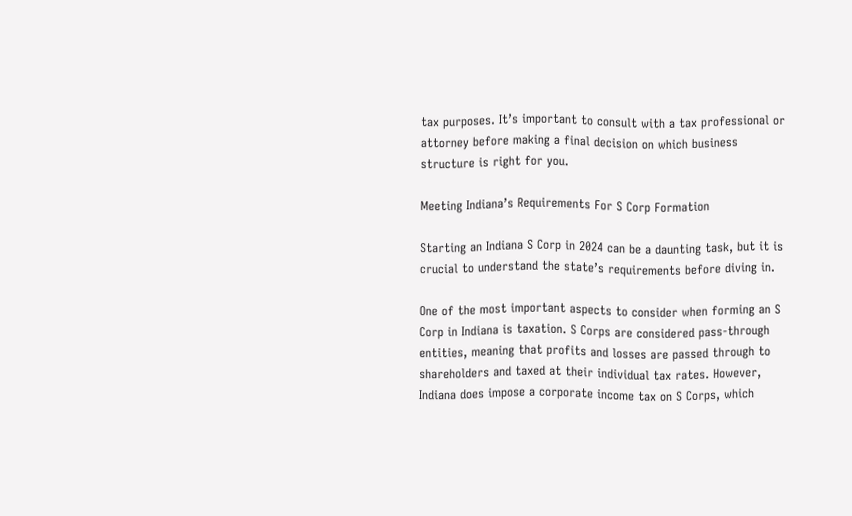tax purposes. It’s important to consult with a tax professional or attorney before making a final decision on which business structure is right for you.

Meeting Indiana’s Requirements For S Corp Formation

Starting an Indiana S Corp in 2024 can be a daunting task, but it is crucial to understand the state’s requirements before diving in.

One of the most important aspects to consider when forming an S Corp in Indiana is taxation. S Corps are considered pass-through entities, meaning that profits and losses are passed through to shareholders and taxed at their individual tax rates. However, Indiana does impose a corporate income tax on S Corps, which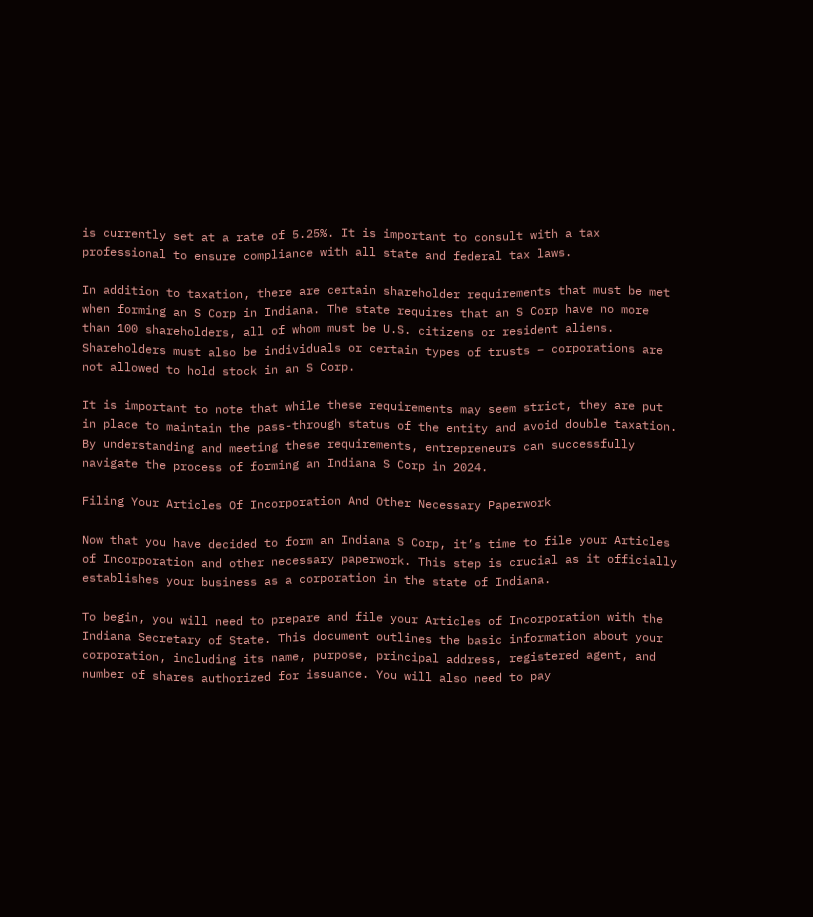is currently set at a rate of 5.25%. It is important to consult with a tax professional to ensure compliance with all state and federal tax laws.

In addition to taxation, there are certain shareholder requirements that must be met when forming an S Corp in Indiana. The state requires that an S Corp have no more than 100 shareholders, all of whom must be U.S. citizens or resident aliens. Shareholders must also be individuals or certain types of trusts – corporations are not allowed to hold stock in an S Corp.

It is important to note that while these requirements may seem strict, they are put in place to maintain the pass-through status of the entity and avoid double taxation. By understanding and meeting these requirements, entrepreneurs can successfully navigate the process of forming an Indiana S Corp in 2024.

Filing Your Articles Of Incorporation And Other Necessary Paperwork

Now that you have decided to form an Indiana S Corp, it’s time to file your Articles of Incorporation and other necessary paperwork. This step is crucial as it officially establishes your business as a corporation in the state of Indiana.

To begin, you will need to prepare and file your Articles of Incorporation with the Indiana Secretary of State. This document outlines the basic information about your corporation, including its name, purpose, principal address, registered agent, and number of shares authorized for issuance. You will also need to pay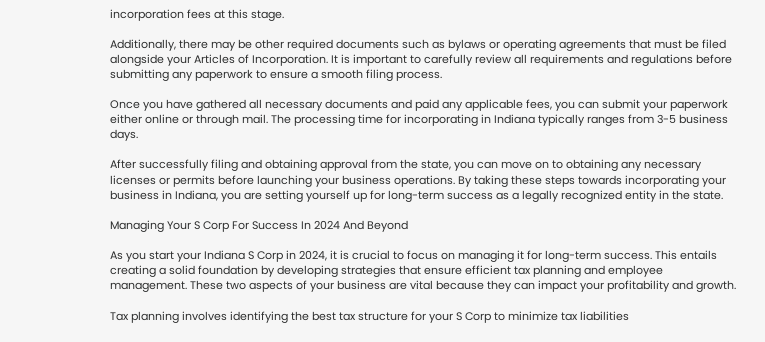incorporation fees at this stage.

Additionally, there may be other required documents such as bylaws or operating agreements that must be filed alongside your Articles of Incorporation. It is important to carefully review all requirements and regulations before submitting any paperwork to ensure a smooth filing process.

Once you have gathered all necessary documents and paid any applicable fees, you can submit your paperwork either online or through mail. The processing time for incorporating in Indiana typically ranges from 3-5 business days.

After successfully filing and obtaining approval from the state, you can move on to obtaining any necessary licenses or permits before launching your business operations. By taking these steps towards incorporating your business in Indiana, you are setting yourself up for long-term success as a legally recognized entity in the state.

Managing Your S Corp For Success In 2024 And Beyond

As you start your Indiana S Corp in 2024, it is crucial to focus on managing it for long-term success. This entails creating a solid foundation by developing strategies that ensure efficient tax planning and employee management. These two aspects of your business are vital because they can impact your profitability and growth.

Tax planning involves identifying the best tax structure for your S Corp to minimize tax liabilities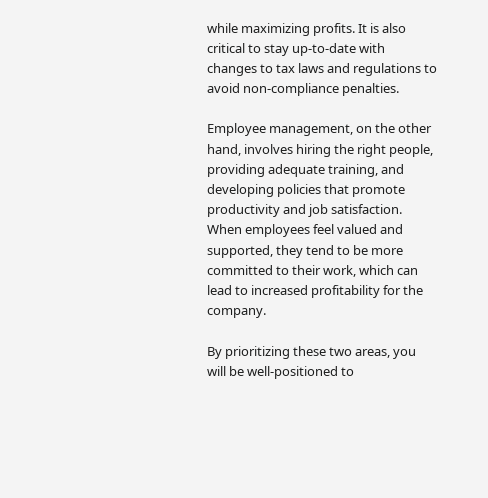while maximizing profits. It is also critical to stay up-to-date with changes to tax laws and regulations to avoid non-compliance penalties.

Employee management, on the other hand, involves hiring the right people, providing adequate training, and developing policies that promote productivity and job satisfaction. When employees feel valued and supported, they tend to be more committed to their work, which can lead to increased profitability for the company.

By prioritizing these two areas, you will be well-positioned to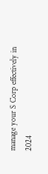manage your S Corp effectively in 2024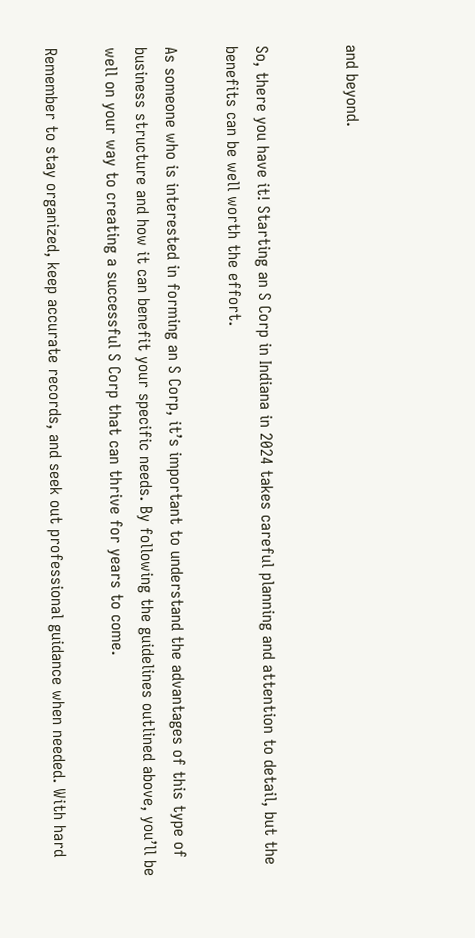and beyond.


So, there you have it! Starting an S Corp in Indiana in 2024 takes careful planning and attention to detail, but the benefits can be well worth the effort.

As someone who is interested in forming an S Corp, it’s important to understand the advantages of this type of business structure and how it can benefit your specific needs. By following the guidelines outlined above, you’ll be well on your way to creating a successful S Corp that can thrive for years to come.

Remember to stay organized, keep accurate records, and seek out professional guidance when needed. With hard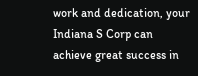work and dedication, your Indiana S Corp can achieve great success in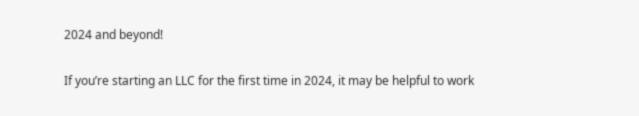2024 and beyond!

If you’re starting an LLC for the first time in 2024, it may be helpful to work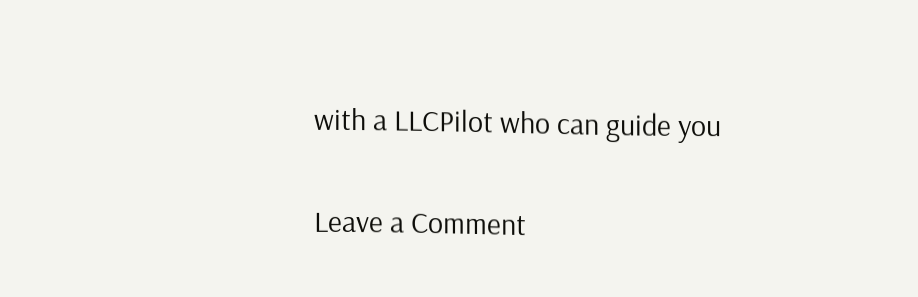with a LLCPilot who can guide you

Leave a Comment